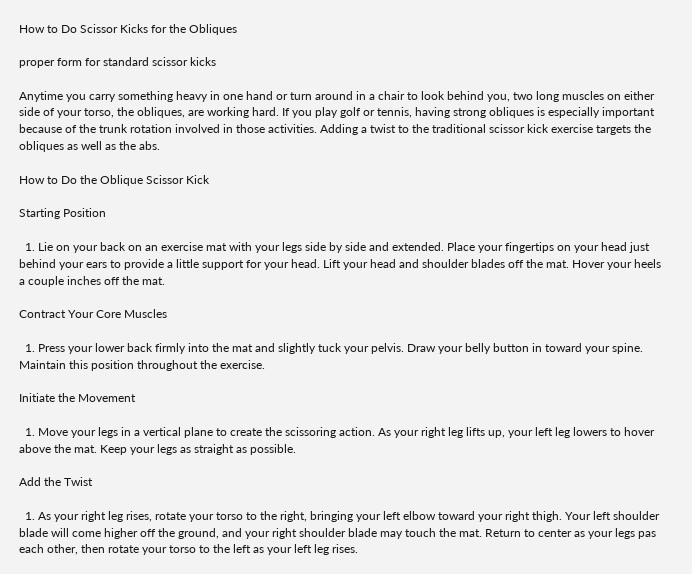How to Do Scissor Kicks for the Obliques

proper form for standard scissor kicks

Anytime you carry something heavy in one hand or turn around in a chair to look behind you, two long muscles on either side of your torso, the obliques, are working hard. If you play golf or tennis, having strong obliques is especially important because of the trunk rotation involved in those activities. Adding a twist to the traditional scissor kick exercise targets the obliques as well as the abs.

How to Do the Oblique Scissor Kick

Starting Position

  1. Lie on your back on an exercise mat with your legs side by side and extended. Place your fingertips on your head just behind your ears to provide a little support for your head. Lift your head and shoulder blades off the mat. Hover your heels a couple inches off the mat.

Contract Your Core Muscles

  1. Press your lower back firmly into the mat and slightly tuck your pelvis. Draw your belly button in toward your spine. Maintain this position throughout the exercise.

Initiate the Movement

  1. Move your legs in a vertical plane to create the scissoring action. As your right leg lifts up, your left leg lowers to hover above the mat. Keep your legs as straight as possible.

Add the Twist

  1. As your right leg rises, rotate your torso to the right, bringing your left elbow toward your right thigh. Your left shoulder blade will come higher off the ground, and your right shoulder blade may touch the mat. Return to center as your legs pas each other, then rotate your torso to the left as your left leg rises.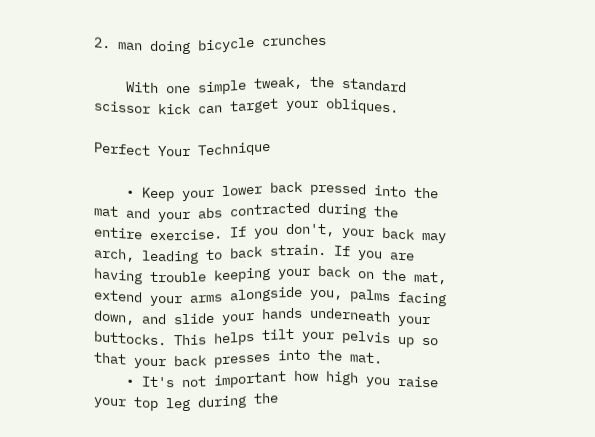2. man doing bicycle crunches

    With one simple tweak, the standard scissor kick can target your obliques.

Perfect Your Technique

    • Keep your lower back pressed into the mat and your abs contracted during the entire exercise. If you don't, your back may arch, leading to back strain. If you are having trouble keeping your back on the mat, extend your arms alongside you, palms facing down, and slide your hands underneath your buttocks. This helps tilt your pelvis up so that your back presses into the mat.
    • It's not important how high you raise your top leg during the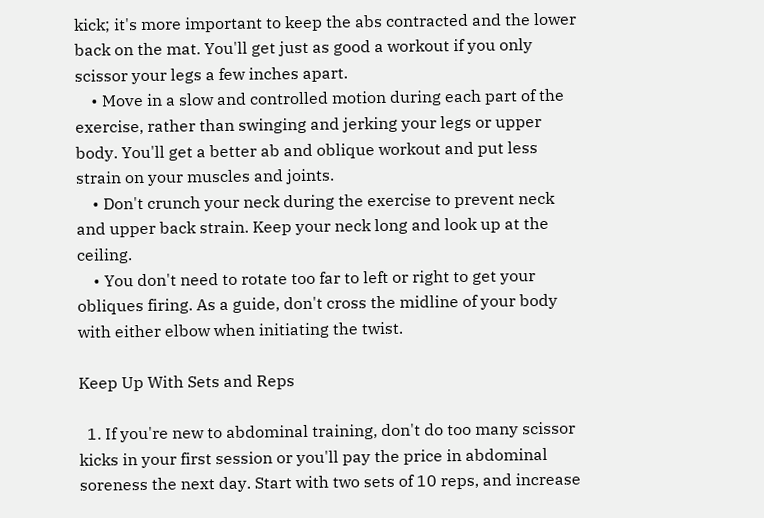kick; it's more important to keep the abs contracted and the lower back on the mat. You'll get just as good a workout if you only scissor your legs a few inches apart.
    • Move in a slow and controlled motion during each part of the exercise, rather than swinging and jerking your legs or upper body. You'll get a better ab and oblique workout and put less strain on your muscles and joints.
    • Don't crunch your neck during the exercise to prevent neck and upper back strain. Keep your neck long and look up at the ceiling.
    • You don't need to rotate too far to left or right to get your obliques firing. As a guide, don't cross the midline of your body with either elbow when initiating the twist.

Keep Up With Sets and Reps

  1. If you're new to abdominal training, don't do too many scissor kicks in your first session or you'll pay the price in abdominal soreness the next day. Start with two sets of 10 reps, and increase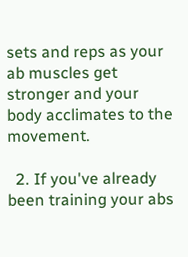sets and reps as your ab muscles get stronger and your body acclimates to the movement.

  2. If you've already been training your abs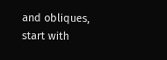and obliques, start with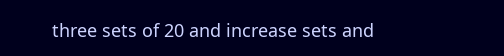three sets of 20 and increase sets and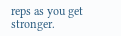reps as you get stronger.